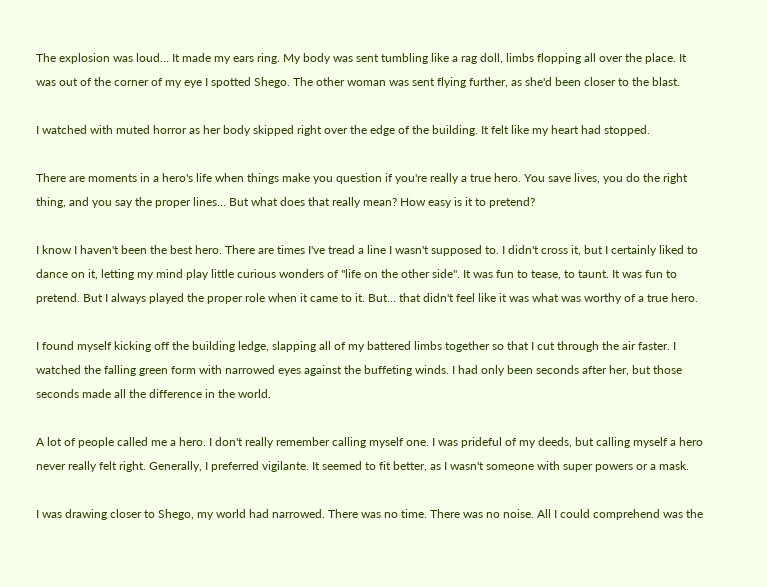The explosion was loud… It made my ears ring. My body was sent tumbling like a rag doll, limbs flopping all over the place. It was out of the corner of my eye I spotted Shego. The other woman was sent flying further, as she'd been closer to the blast.

I watched with muted horror as her body skipped right over the edge of the building. It felt like my heart had stopped.

There are moments in a hero's life when things make you question if you're really a true hero. You save lives, you do the right thing, and you say the proper lines… But what does that really mean? How easy is it to pretend?

I know I haven't been the best hero. There are times I've tread a line I wasn't supposed to. I didn't cross it, but I certainly liked to dance on it, letting my mind play little curious wonders of "life on the other side". It was fun to tease, to taunt. It was fun to pretend. But I always played the proper role when it came to it. But… that didn't feel like it was what was worthy of a true hero.

I found myself kicking off the building ledge, slapping all of my battered limbs together so that I cut through the air faster. I watched the falling green form with narrowed eyes against the buffeting winds. I had only been seconds after her, but those seconds made all the difference in the world.

A lot of people called me a hero. I don't really remember calling myself one. I was prideful of my deeds, but calling myself a hero never really felt right. Generally, I preferred vigilante. It seemed to fit better, as I wasn't someone with super powers or a mask.

I was drawing closer to Shego, my world had narrowed. There was no time. There was no noise. All I could comprehend was the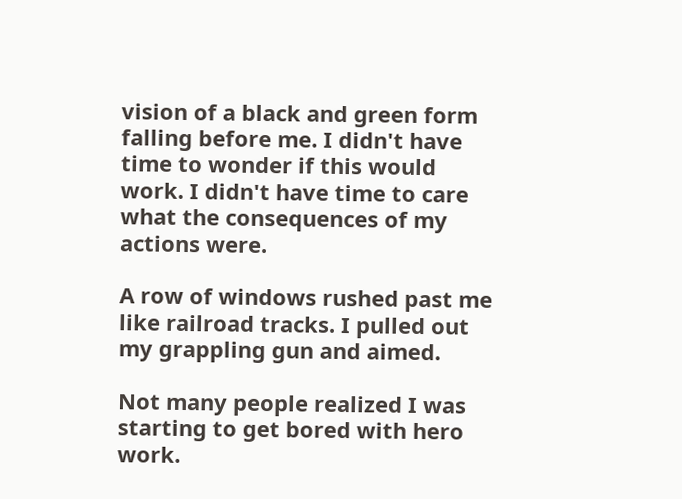vision of a black and green form falling before me. I didn't have time to wonder if this would work. I didn't have time to care what the consequences of my actions were.

A row of windows rushed past me like railroad tracks. I pulled out my grappling gun and aimed.

Not many people realized I was starting to get bored with hero work.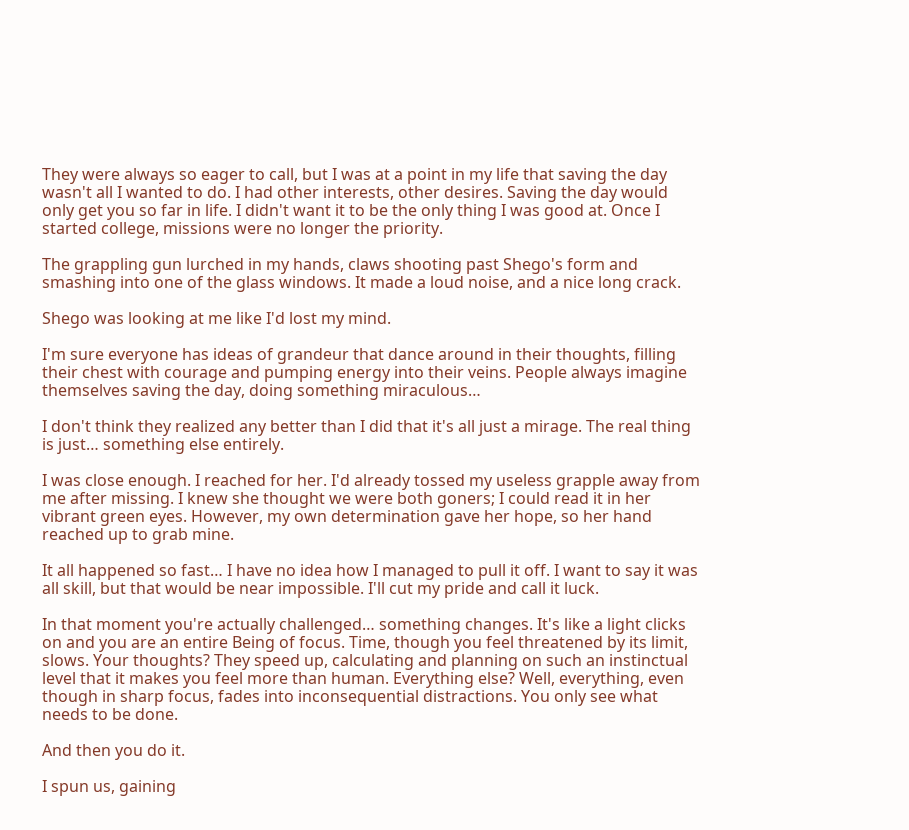They were always so eager to call, but I was at a point in my life that saving the day wasn't all I wanted to do. I had other interests, other desires. Saving the day would only get you so far in life. I didn't want it to be the only thing I was good at. Once I started college, missions were no longer the priority.

The grappling gun lurched in my hands, claws shooting past Shego's form and smashing into one of the glass windows. It made a loud noise, and a nice long crack.

Shego was looking at me like I'd lost my mind.

I'm sure everyone has ideas of grandeur that dance around in their thoughts, filling their chest with courage and pumping energy into their veins. People always imagine themselves saving the day, doing something miraculous…

I don't think they realized any better than I did that it's all just a mirage. The real thing is just… something else entirely.

I was close enough. I reached for her. I'd already tossed my useless grapple away from me after missing. I knew she thought we were both goners; I could read it in her vibrant green eyes. However, my own determination gave her hope, so her hand reached up to grab mine.

It all happened so fast… I have no idea how I managed to pull it off. I want to say it was all skill, but that would be near impossible. I'll cut my pride and call it luck.

In that moment you're actually challenged… something changes. It's like a light clicks on and you are an entire Being of focus. Time, though you feel threatened by its limit, slows. Your thoughts? They speed up, calculating and planning on such an instinctual level that it makes you feel more than human. Everything else? Well, everything, even though in sharp focus, fades into inconsequential distractions. You only see what needs to be done.

And then you do it.

I spun us, gaining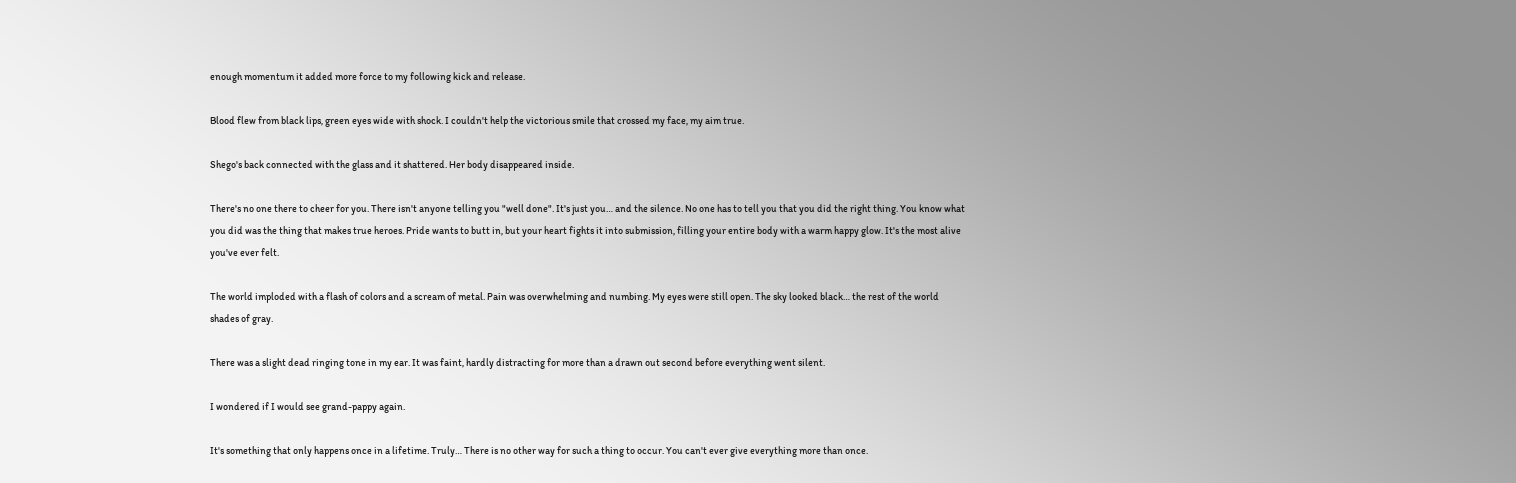enough momentum it added more force to my following kick and release.

Blood flew from black lips, green eyes wide with shock. I couldn't help the victorious smile that crossed my face, my aim true.

Shego's back connected with the glass and it shattered. Her body disappeared inside.

There's no one there to cheer for you. There isn't anyone telling you "well done". It's just you… and the silence. No one has to tell you that you did the right thing. You know what you did was the thing that makes true heroes. Pride wants to butt in, but your heart fights it into submission, filling your entire body with a warm happy glow. It's the most alive you've ever felt.

The world imploded with a flash of colors and a scream of metal. Pain was overwhelming and numbing. My eyes were still open. The sky looked black… the rest of the world shades of gray.

There was a slight dead ringing tone in my ear. It was faint, hardly distracting for more than a drawn out second before everything went silent.

I wondered if I would see grand-pappy again.

It's something that only happens once in a lifetime. Truly… There is no other way for such a thing to occur. You can't ever give everything more than once.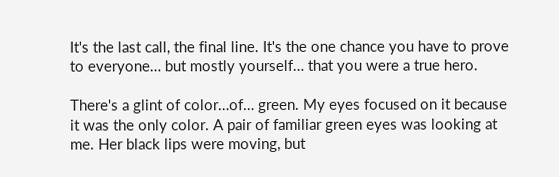It's the last call, the final line. It's the one chance you have to prove to everyone… but mostly yourself… that you were a true hero.

There's a glint of color…of… green. My eyes focused on it because it was the only color. A pair of familiar green eyes was looking at me. Her black lips were moving, but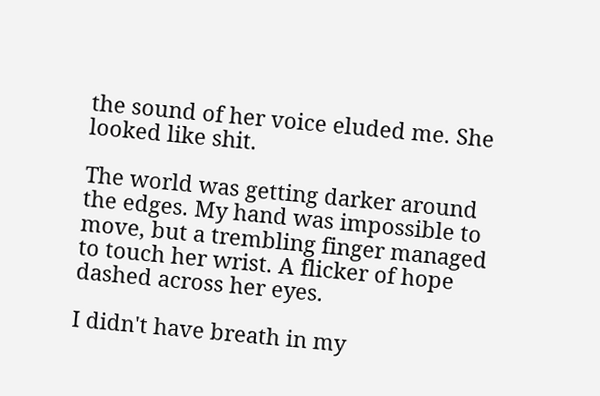the sound of her voice eluded me. She looked like shit.

The world was getting darker around the edges. My hand was impossible to move, but a trembling finger managed to touch her wrist. A flicker of hope dashed across her eyes.

I didn't have breath in my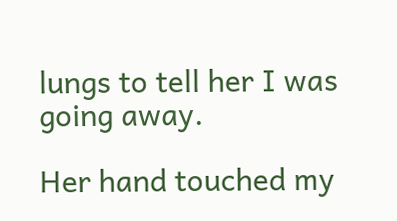lungs to tell her I was going away.

Her hand touched my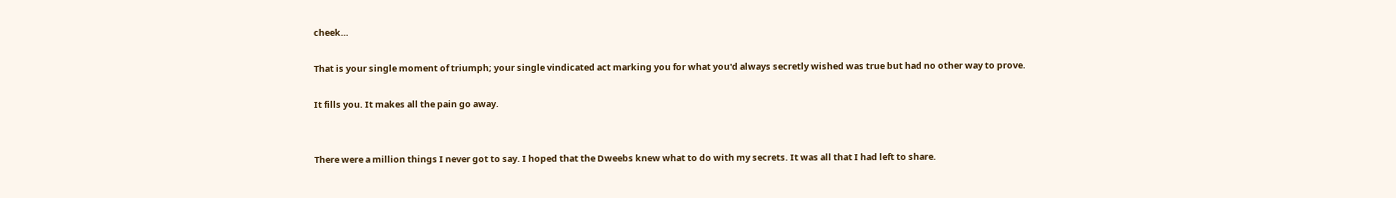cheek…

That is your single moment of triumph; your single vindicated act marking you for what you'd always secretly wished was true but had no other way to prove.

It fills you. It makes all the pain go away.


There were a million things I never got to say. I hoped that the Dweebs knew what to do with my secrets. It was all that I had left to share.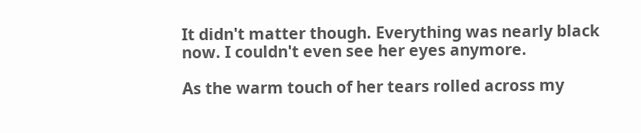It didn't matter though. Everything was nearly black now. I couldn't even see her eyes anymore.

As the warm touch of her tears rolled across my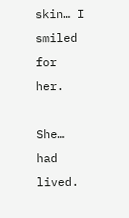skin… I smiled for her.

She… had lived.